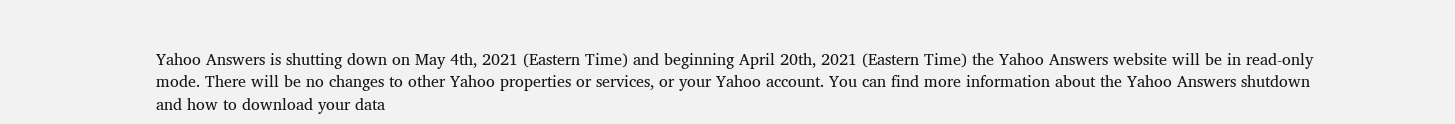Yahoo Answers is shutting down on May 4th, 2021 (Eastern Time) and beginning April 20th, 2021 (Eastern Time) the Yahoo Answers website will be in read-only mode. There will be no changes to other Yahoo properties or services, or your Yahoo account. You can find more information about the Yahoo Answers shutdown and how to download your data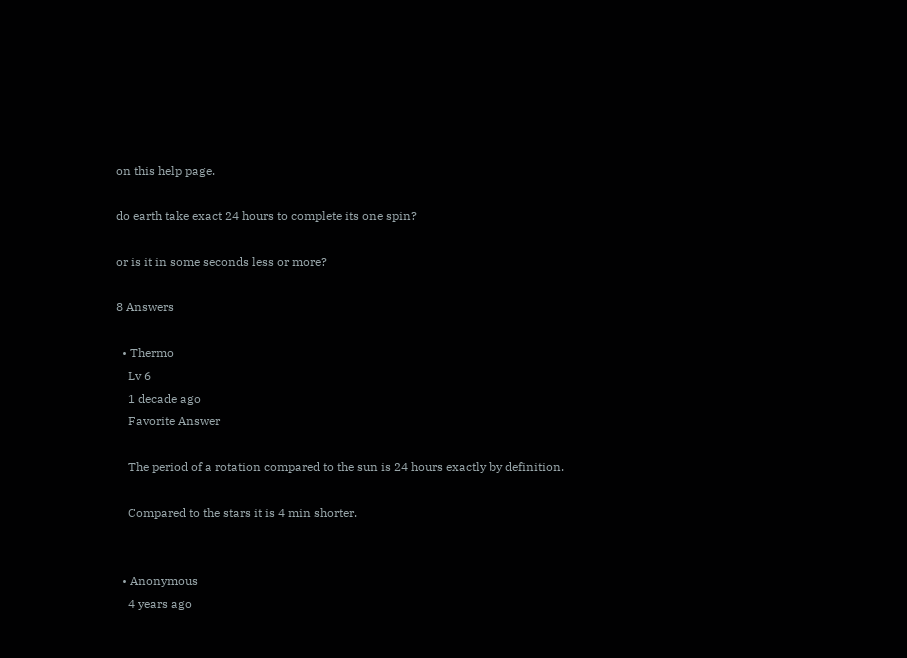on this help page.

do earth take exact 24 hours to complete its one spin?

or is it in some seconds less or more?

8 Answers

  • Thermo
    Lv 6
    1 decade ago
    Favorite Answer

    The period of a rotation compared to the sun is 24 hours exactly by definition.

    Compared to the stars it is 4 min shorter.


  • Anonymous
    4 years ago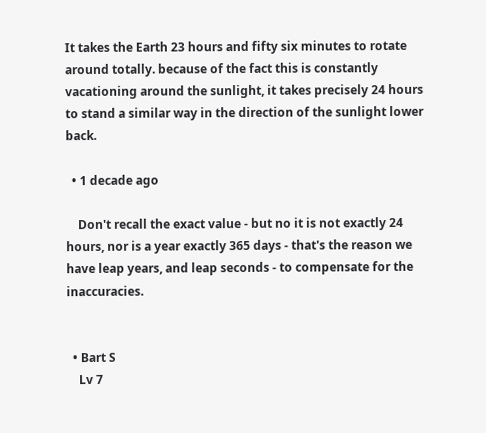It takes the Earth 23 hours and fifty six minutes to rotate around totally. because of the fact this is constantly vacationing around the sunlight, it takes precisely 24 hours to stand a similar way in the direction of the sunlight lower back.

  • 1 decade ago

    Don't recall the exact value - but no it is not exactly 24 hours, nor is a year exactly 365 days - that's the reason we have leap years, and leap seconds - to compensate for the inaccuracies.


  • Bart S
    Lv 7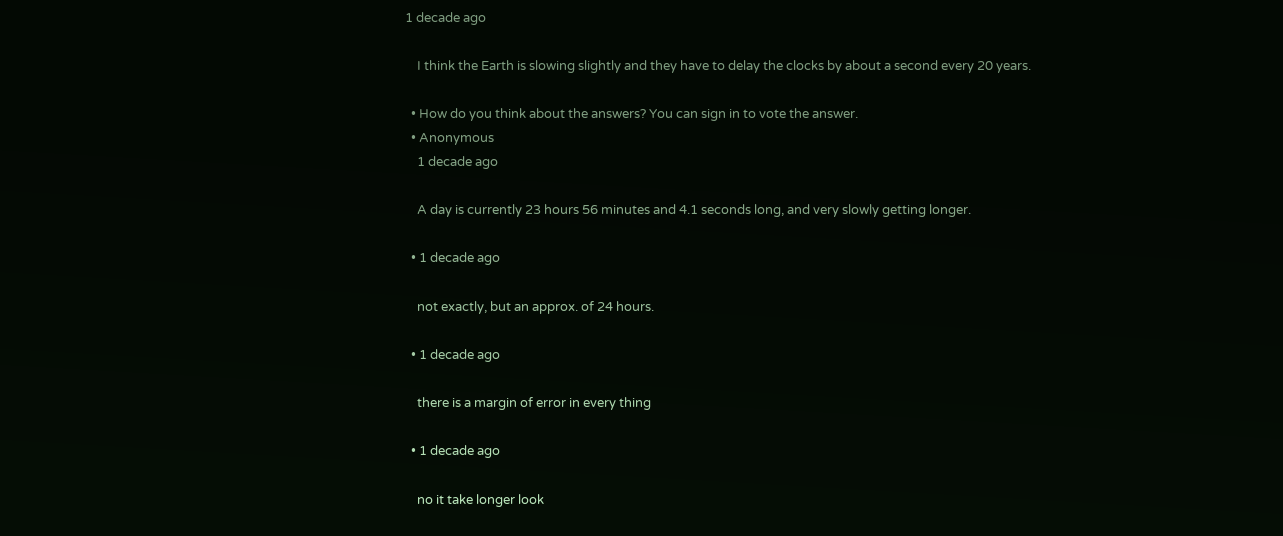1 decade ago

    I think the Earth is slowing slightly and they have to delay the clocks by about a second every 20 years.

  • How do you think about the answers? You can sign in to vote the answer.
  • Anonymous
    1 decade ago

    A day is currently 23 hours 56 minutes and 4.1 seconds long, and very slowly getting longer.

  • 1 decade ago

    not exactly, but an approx. of 24 hours.

  • 1 decade ago

    there is a margin of error in every thing

  • 1 decade ago

    no it take longer look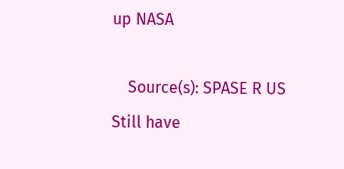up NASA

    Source(s): SPASE R US
Still have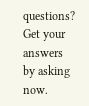questions? Get your answers by asking now.